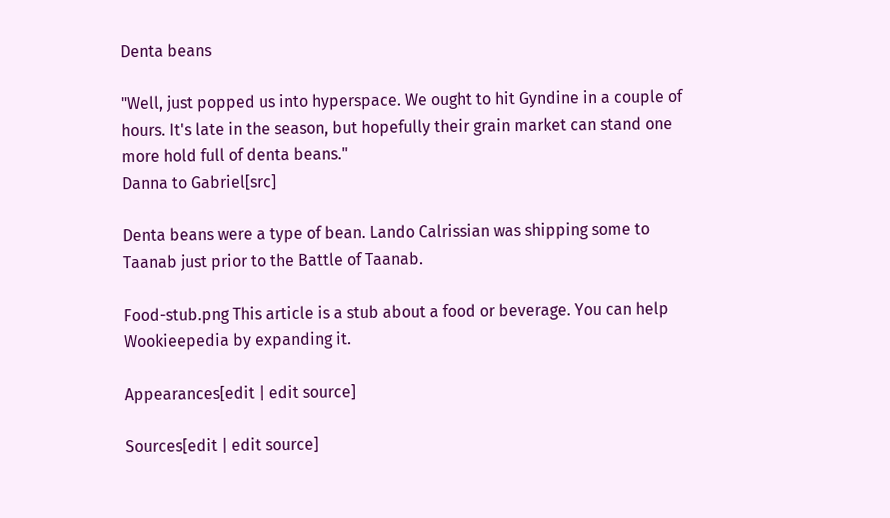Denta beans

"Well, just popped us into hyperspace. We ought to hit Gyndine in a couple of hours. It's late in the season, but hopefully their grain market can stand one more hold full of denta beans."
Danna to Gabriel[src]

Denta beans were a type of bean. Lando Calrissian was shipping some to Taanab just prior to the Battle of Taanab.

Food-stub.png This article is a stub about a food or beverage. You can help Wookieepedia by expanding it.

Appearances[edit | edit source]

Sources[edit | edit source]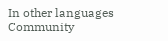In other languages
Community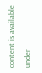content is available under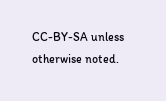CC-BY-SA unless otherwise noted.